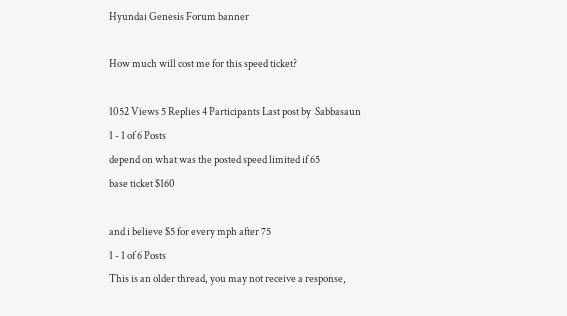Hyundai Genesis Forum banner

How much will cost me for this speed ticket?

1052 Views 5 Replies 4 Participants Last post by  Sabbasaun
1 - 1 of 6 Posts
depend on what was the posted speed limited if 65
base ticket $160

and i believe $5 for every mph after 75
1 - 1 of 6 Posts
This is an older thread, you may not receive a response,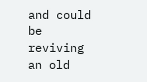and could be reviving an old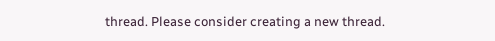thread. Please consider creating a new thread.